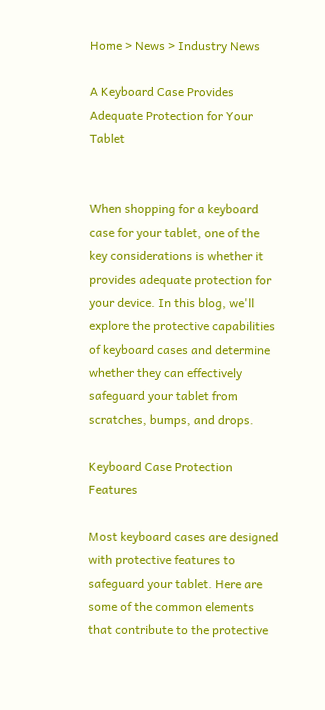Home > News > Industry News

A Keyboard Case Provides Adequate Protection for Your Tablet


When shopping for a keyboard case for your tablet, one of the key considerations is whether it provides adequate protection for your device. In this blog, we'll explore the protective capabilities of keyboard cases and determine whether they can effectively safeguard your tablet from scratches, bumps, and drops.

Keyboard Case Protection Features

Most keyboard cases are designed with protective features to safeguard your tablet. Here are some of the common elements that contribute to the protective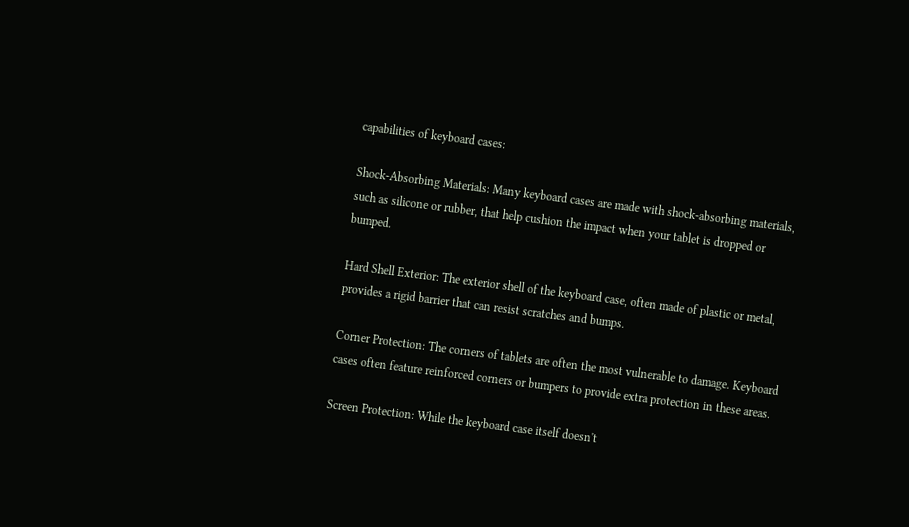capabilities of keyboard cases:

Shock-Absorbing Materials: Many keyboard cases are made with shock-absorbing materials, such as silicone or rubber, that help cushion the impact when your tablet is dropped or bumped.

Hard Shell Exterior: The exterior shell of the keyboard case, often made of plastic or metal, provides a rigid barrier that can resist scratches and bumps.

Corner Protection: The corners of tablets are often the most vulnerable to damage. Keyboard cases often feature reinforced corners or bumpers to provide extra protection in these areas.

Screen Protection: While the keyboard case itself doesn't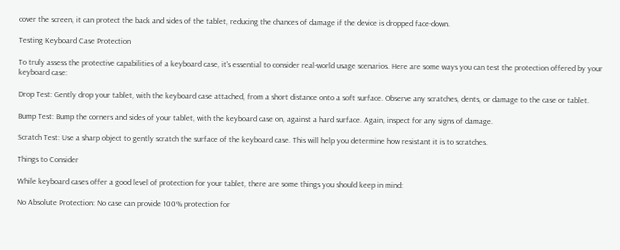cover the screen, it can protect the back and sides of the tablet, reducing the chances of damage if the device is dropped face-down.

Testing Keyboard Case Protection

To truly assess the protective capabilities of a keyboard case, it's essential to consider real-world usage scenarios. Here are some ways you can test the protection offered by your keyboard case:

Drop Test: Gently drop your tablet, with the keyboard case attached, from a short distance onto a soft surface. Observe any scratches, dents, or damage to the case or tablet.

Bump Test: Bump the corners and sides of your tablet, with the keyboard case on, against a hard surface. Again, inspect for any signs of damage.

Scratch Test: Use a sharp object to gently scratch the surface of the keyboard case. This will help you determine how resistant it is to scratches.

Things to Consider

While keyboard cases offer a good level of protection for your tablet, there are some things you should keep in mind:

No Absolute Protection: No case can provide 100% protection for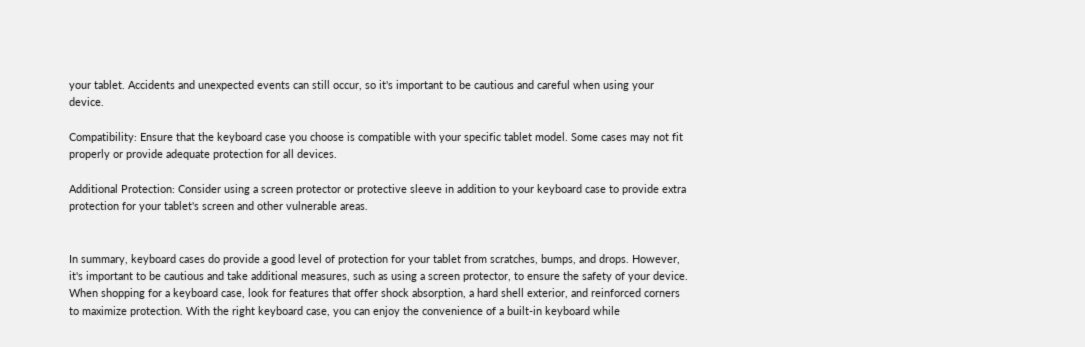your tablet. Accidents and unexpected events can still occur, so it's important to be cautious and careful when using your device.

Compatibility: Ensure that the keyboard case you choose is compatible with your specific tablet model. Some cases may not fit properly or provide adequate protection for all devices.

Additional Protection: Consider using a screen protector or protective sleeve in addition to your keyboard case to provide extra protection for your tablet's screen and other vulnerable areas.


In summary, keyboard cases do provide a good level of protection for your tablet from scratches, bumps, and drops. However, it's important to be cautious and take additional measures, such as using a screen protector, to ensure the safety of your device. When shopping for a keyboard case, look for features that offer shock absorption, a hard shell exterior, and reinforced corners to maximize protection. With the right keyboard case, you can enjoy the convenience of a built-in keyboard while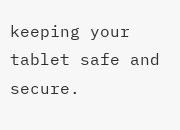keeping your tablet safe and secure.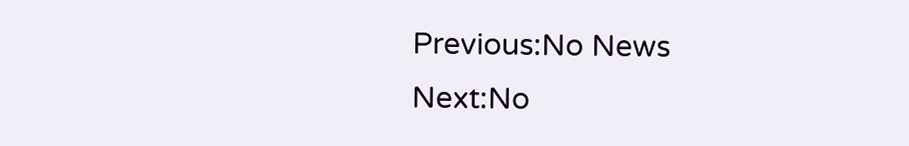Previous:No News
Next:No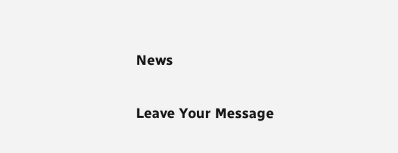News

Leave Your Message